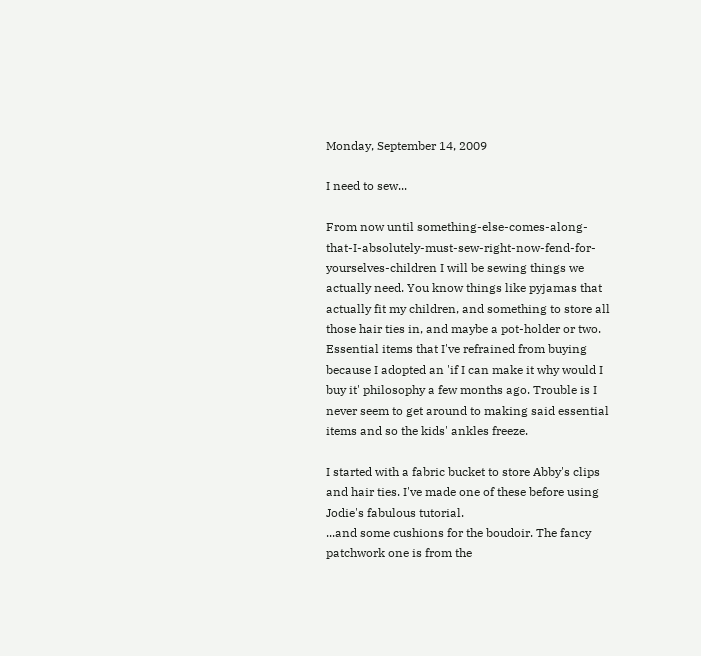Monday, September 14, 2009

I need to sew...

From now until something-else-comes-along-that-I-absolutely-must-sew-right-now-fend-for-yourselves-children I will be sewing things we actually need. You know things like pyjamas that actually fit my children, and something to store all those hair ties in, and maybe a pot-holder or two. Essential items that I've refrained from buying because I adopted an 'if I can make it why would I buy it' philosophy a few months ago. Trouble is I never seem to get around to making said essential items and so the kids' ankles freeze.

I started with a fabric bucket to store Abby's clips and hair ties. I've made one of these before using Jodie's fabulous tutorial.
...and some cushions for the boudoir. The fancy patchwork one is from the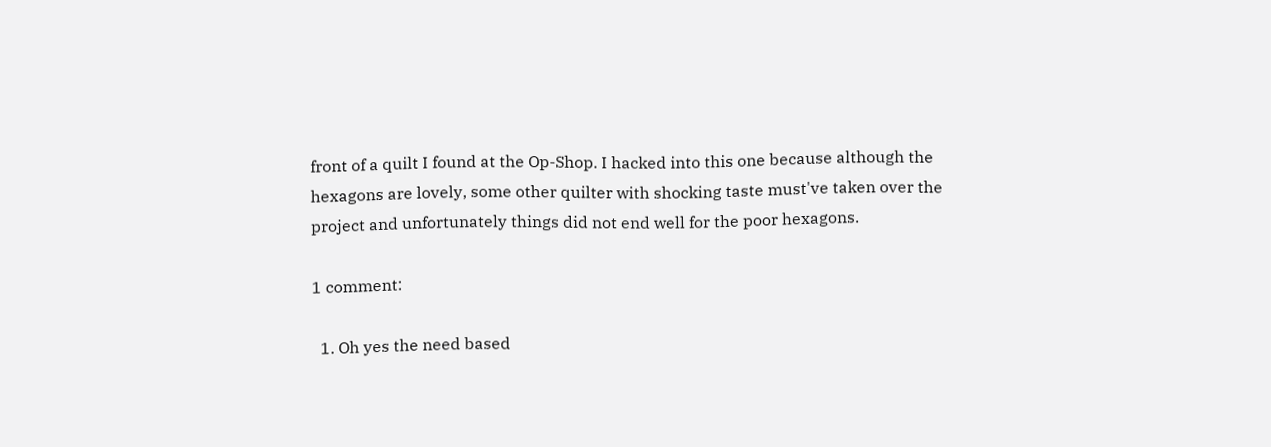front of a quilt I found at the Op-Shop. I hacked into this one because although the hexagons are lovely, some other quilter with shocking taste must've taken over the project and unfortunately things did not end well for the poor hexagons.

1 comment:

  1. Oh yes the need based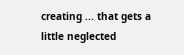creating ... that gets a little neglected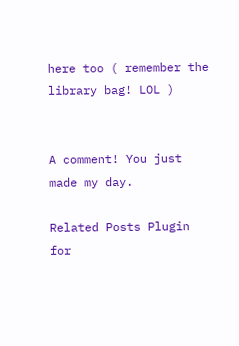here too ( remember the library bag! LOL )


A comment! You just made my day.

Related Posts Plugin for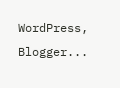WordPress, Blogger...